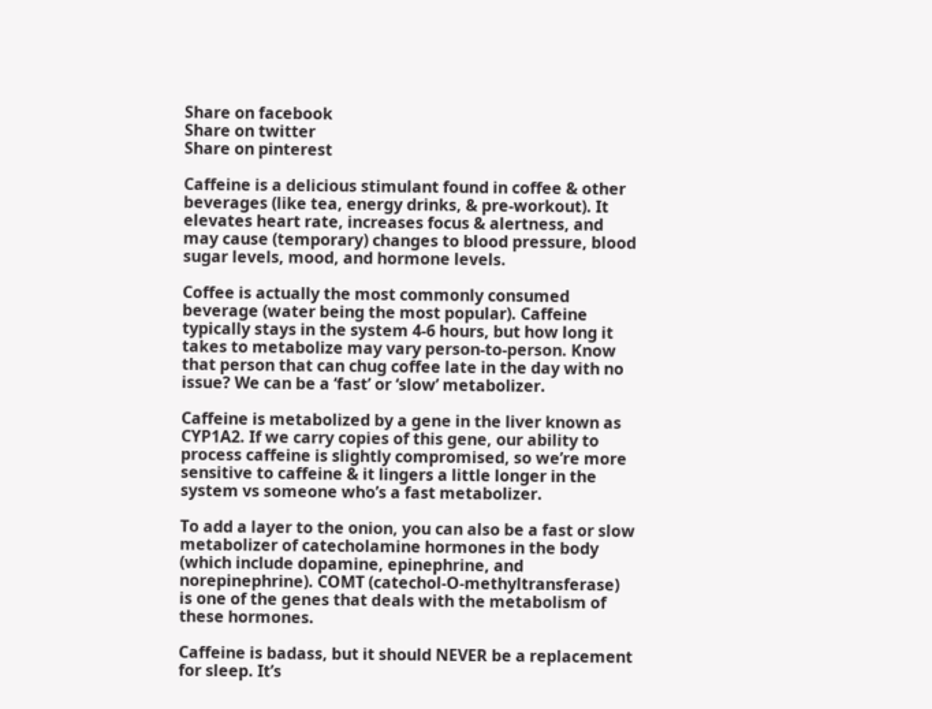Share on facebook
Share on twitter
Share on pinterest

Caffeine is a delicious stimulant found in coffee & other beverages (like tea, energy drinks, & pre-workout). It elevates heart rate, increases focus & alertness, and may cause (temporary) changes to blood pressure, blood sugar levels, mood, and hormone levels.

Coffee is actually the most commonly consumed beverage (water being the most popular). Caffeine typically stays in the system 4-6 hours, but how long it takes to metabolize may vary person-to-person. Know that person that can chug coffee late in the day with no issue? We can be a ‘fast’ or ‘slow’ metabolizer.

Caffeine is metabolized by a gene in the liver known as CYP1A2. If we carry copies of this gene, our ability to process caffeine is slightly compromised, so we’re more sensitive to caffeine & it lingers a little longer in the system vs someone who’s a fast metabolizer.

To add a layer to the onion, you can also be a fast or slow metabolizer of catecholamine hormones in the body (which include dopamine, epinephrine, and norepinephrine). COMT (catechol-O-methyltransferase) is one of the genes that deals with the metabolism of these hormones.

Caffeine is badass, but it should NEVER be a replacement for sleep. It’s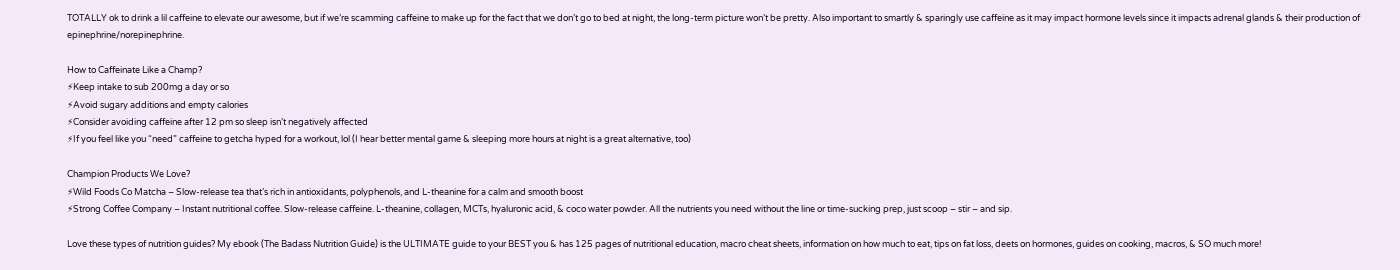TOTALLY ok to drink a lil caffeine to elevate our awesome, but if we’re scamming caffeine to make up for the fact that we don’t go to bed at night, the long-term picture won’t be pretty. Also important to smartly & sparingly use caffeine as it may impact hormone levels since it impacts adrenal glands & their production of epinephrine/norepinephrine.

How to Caffeinate Like a Champ?
⚡Keep intake to sub 200mg a day or so
⚡Avoid sugary additions and empty calories
⚡Consider avoiding caffeine after 12 pm so sleep isn’t negatively affected
⚡If you feel like you “need” caffeine to getcha hyped for a workout, lol (I hear better mental game & sleeping more hours at night is a great alternative, too)

Champion Products We Love?
⚡Wild Foods Co Matcha – Slow-release tea that’s rich in antioxidants, polyphenols, and L-theanine for a calm and smooth boost
⚡Strong Coffee Company – Instant nutritional coffee. Slow-release caffeine. L-theanine, collagen, MCTs, hyaluronic acid, & coco water powder. All the nutrients you need without the line or time-sucking prep, just scoop – stir – and sip.

Love these types of nutrition guides? My ebook (The Badass Nutrition Guide) is the ULTIMATE guide to your BEST you & has 125 pages of nutritional education, macro cheat sheets, information on how much to eat, tips on fat loss, deets on hormones, guides on cooking, macros, & SO much more!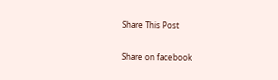Share This Post

Share on facebook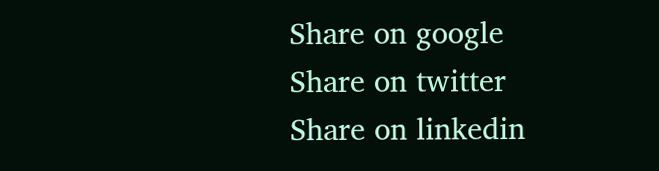Share on google
Share on twitter
Share on linkedin